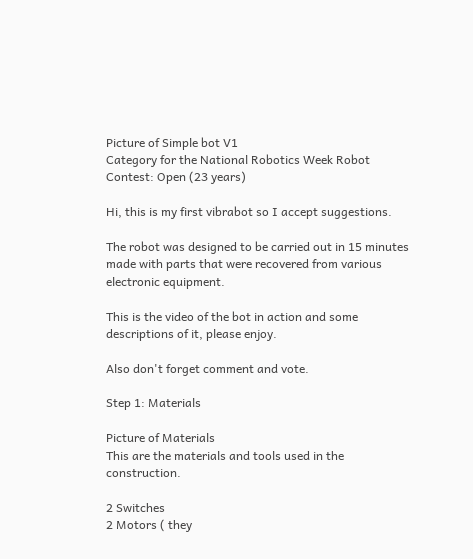Picture of Simple bot V1
Category for the National Robotics Week Robot Contest: Open (23 years)

Hi, this is my first vibrabot so I accept suggestions.

The robot was designed to be carried out in 15 minutes made with parts that were recovered from various electronic equipment.

This is the video of the bot in action and some descriptions of it, please enjoy.

Also don't forget comment and vote.

Step 1: Materials

Picture of Materials
This are the materials and tools used in the construction.

2 Switches
2 Motors ( they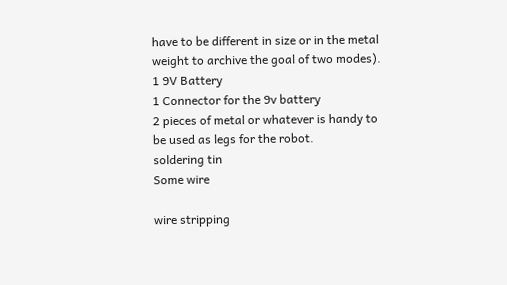have to be different in size or in the metal weight to archive the goal of two modes).
1 9V Battery
1 Connector for the 9v battery
2 pieces of metal or whatever is handy to be used as legs for the robot.
soldering tin
Some wire

wire stripping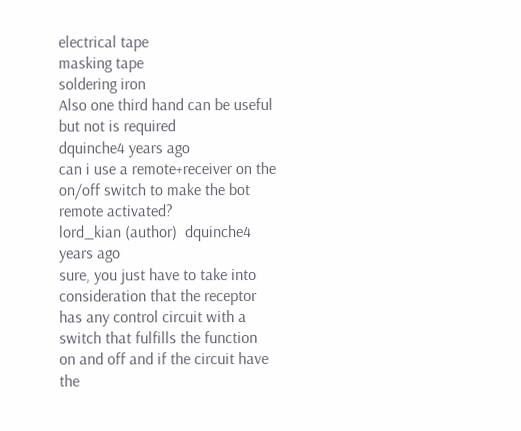electrical tape
masking tape
soldering iron
Also one third hand can be useful but not is required
dquinche4 years ago
can i use a remote+receiver on the on/off switch to make the bot remote activated?
lord_kian (author)  dquinche4 years ago
sure, you just have to take into consideration that the receptor has any control circuit with a switch that fulfills the function on and off and if the circuit have the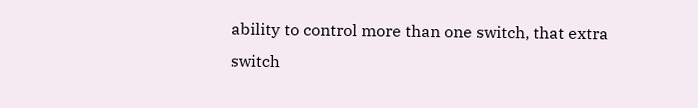ability to control more than one switch, that extra switch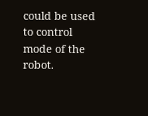could be used to control mode of the robot.